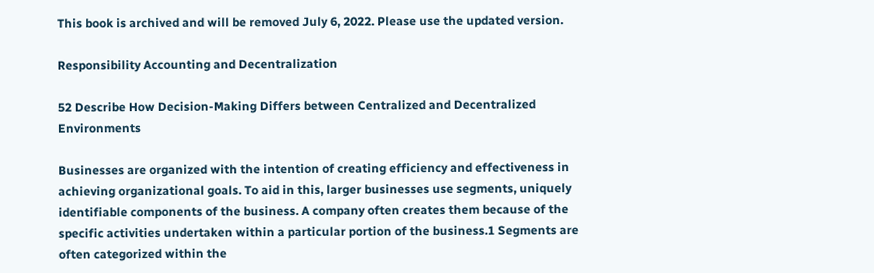This book is archived and will be removed July 6, 2022. Please use the updated version.

Responsibility Accounting and Decentralization

52 Describe How Decision-Making Differs between Centralized and Decentralized Environments

Businesses are organized with the intention of creating efficiency and effectiveness in achieving organizational goals. To aid in this, larger businesses use segments, uniquely identifiable components of the business. A company often creates them because of the specific activities undertaken within a particular portion of the business.1 Segments are often categorized within the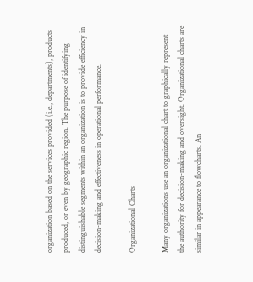organization based on the services provided (i.e., departments), products produced, or even by geographic region. The purpose of identifying distinguishable segments within an organization is to provide efficiency in decision-making and effectiveness in operational performance.

Organizational Charts

Many organizations use an organizational chart to graphically represent the authority for decision-making and oversight. Organizational charts are similar in appearance to flowcharts. An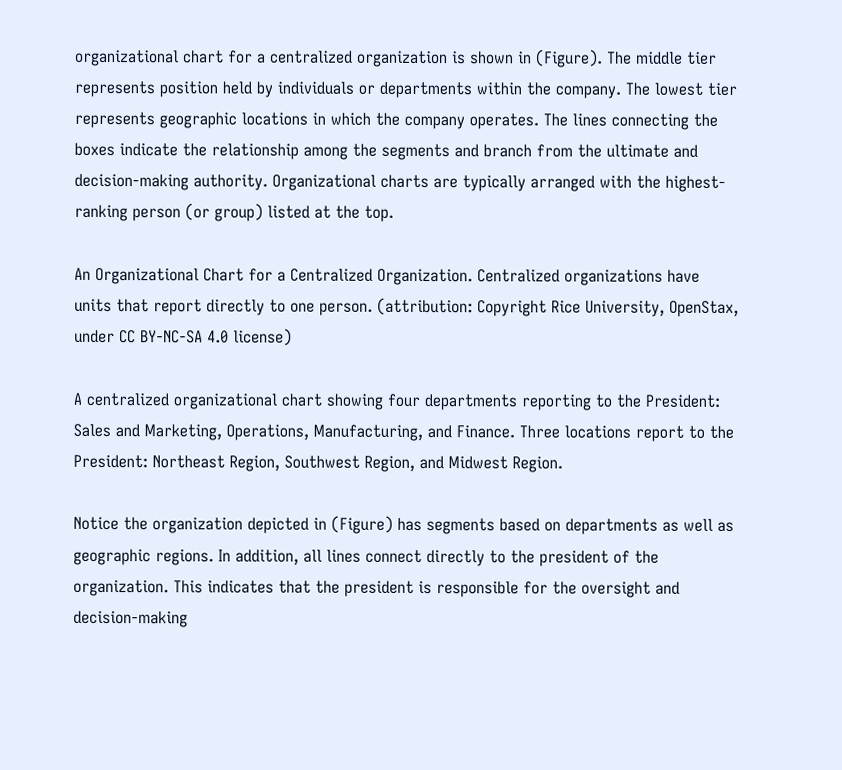organizational chart for a centralized organization is shown in (Figure). The middle tier represents position held by individuals or departments within the company. The lowest tier represents geographic locations in which the company operates. The lines connecting the boxes indicate the relationship among the segments and branch from the ultimate and decision-making authority. Organizational charts are typically arranged with the highest-ranking person (or group) listed at the top.

An Organizational Chart for a Centralized Organization. Centralized organizations have units that report directly to one person. (attribution: Copyright Rice University, OpenStax, under CC BY-NC-SA 4.0 license)

A centralized organizational chart showing four departments reporting to the President: Sales and Marketing, Operations, Manufacturing, and Finance. Three locations report to the President: Northeast Region, Southwest Region, and Midwest Region.

Notice the organization depicted in (Figure) has segments based on departments as well as geographic regions. In addition, all lines connect directly to the president of the organization. This indicates that the president is responsible for the oversight and decision-making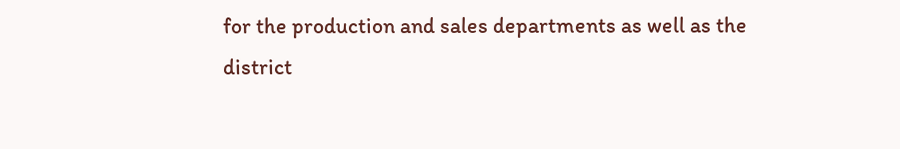for the production and sales departments as well as the district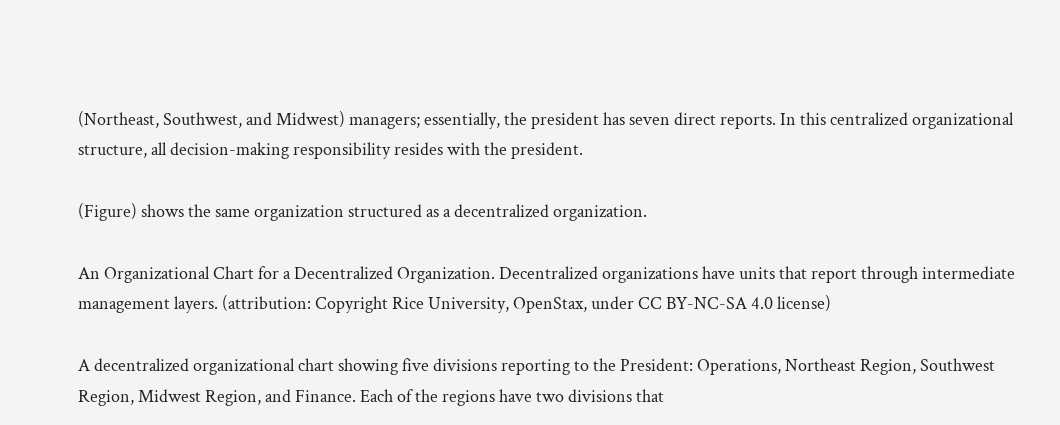(Northeast, Southwest, and Midwest) managers; essentially, the president has seven direct reports. In this centralized organizational structure, all decision-making responsibility resides with the president.

(Figure) shows the same organization structured as a decentralized organization.

An Organizational Chart for a Decentralized Organization. Decentralized organizations have units that report through intermediate management layers. (attribution: Copyright Rice University, OpenStax, under CC BY-NC-SA 4.0 license)

A decentralized organizational chart showing five divisions reporting to the President: Operations, Northeast Region, Southwest Region, Midwest Region, and Finance. Each of the regions have two divisions that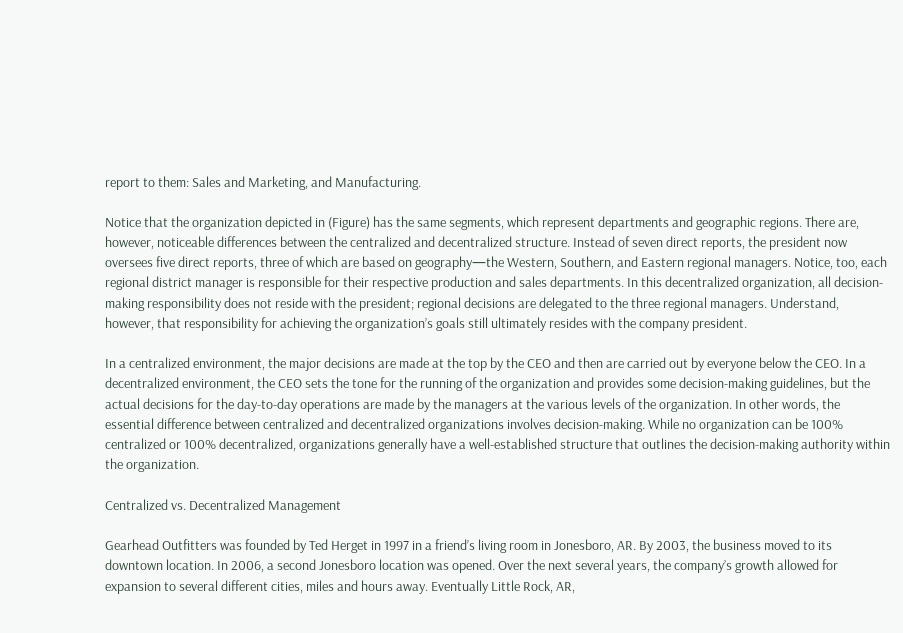report to them: Sales and Marketing, and Manufacturing.

Notice that the organization depicted in (Figure) has the same segments, which represent departments and geographic regions. There are, however, noticeable differences between the centralized and decentralized structure. Instead of seven direct reports, the president now oversees five direct reports, three of which are based on geography—the Western, Southern, and Eastern regional managers. Notice, too, each regional district manager is responsible for their respective production and sales departments. In this decentralized organization, all decision-making responsibility does not reside with the president; regional decisions are delegated to the three regional managers. Understand, however, that responsibility for achieving the organization’s goals still ultimately resides with the company president.

In a centralized environment, the major decisions are made at the top by the CEO and then are carried out by everyone below the CEO. In a decentralized environment, the CEO sets the tone for the running of the organization and provides some decision-making guidelines, but the actual decisions for the day-to-day operations are made by the managers at the various levels of the organization. In other words, the essential difference between centralized and decentralized organizations involves decision-making. While no organization can be 100% centralized or 100% decentralized, organizations generally have a well-established structure that outlines the decision-making authority within the organization.

Centralized vs. Decentralized Management

Gearhead Outfitters was founded by Ted Herget in 1997 in a friend’s living room in Jonesboro, AR. By 2003, the business moved to its downtown location. In 2006, a second Jonesboro location was opened. Over the next several years, the company’s growth allowed for expansion to several different cities, miles and hours away. Eventually Little Rock, AR,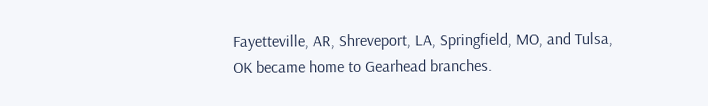Fayetteville, AR, Shreveport, LA, Springfield, MO, and Tulsa, OK became home to Gearhead branches.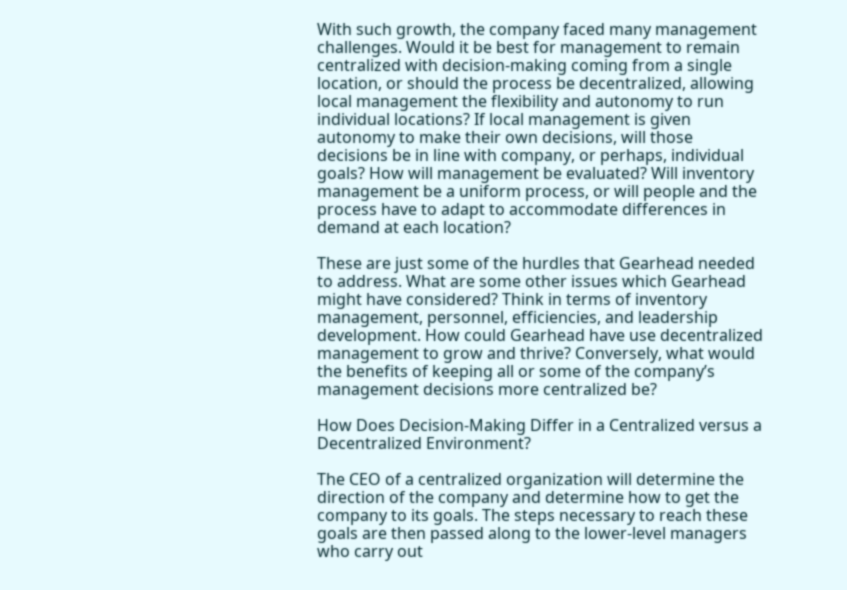With such growth, the company faced many management challenges. Would it be best for management to remain centralized with decision-making coming from a single location, or should the process be decentralized, allowing local management the flexibility and autonomy to run individual locations? If local management is given autonomy to make their own decisions, will those decisions be in line with company, or perhaps, individual goals? How will management be evaluated? Will inventory management be a uniform process, or will people and the process have to adapt to accommodate differences in demand at each location?

These are just some of the hurdles that Gearhead needed to address. What are some other issues which Gearhead might have considered? Think in terms of inventory management, personnel, efficiencies, and leadership development. How could Gearhead have use decentralized management to grow and thrive? Conversely, what would the benefits of keeping all or some of the company’s management decisions more centralized be?

How Does Decision-Making Differ in a Centralized versus a Decentralized Environment?

The CEO of a centralized organization will determine the direction of the company and determine how to get the company to its goals. The steps necessary to reach these goals are then passed along to the lower-level managers who carry out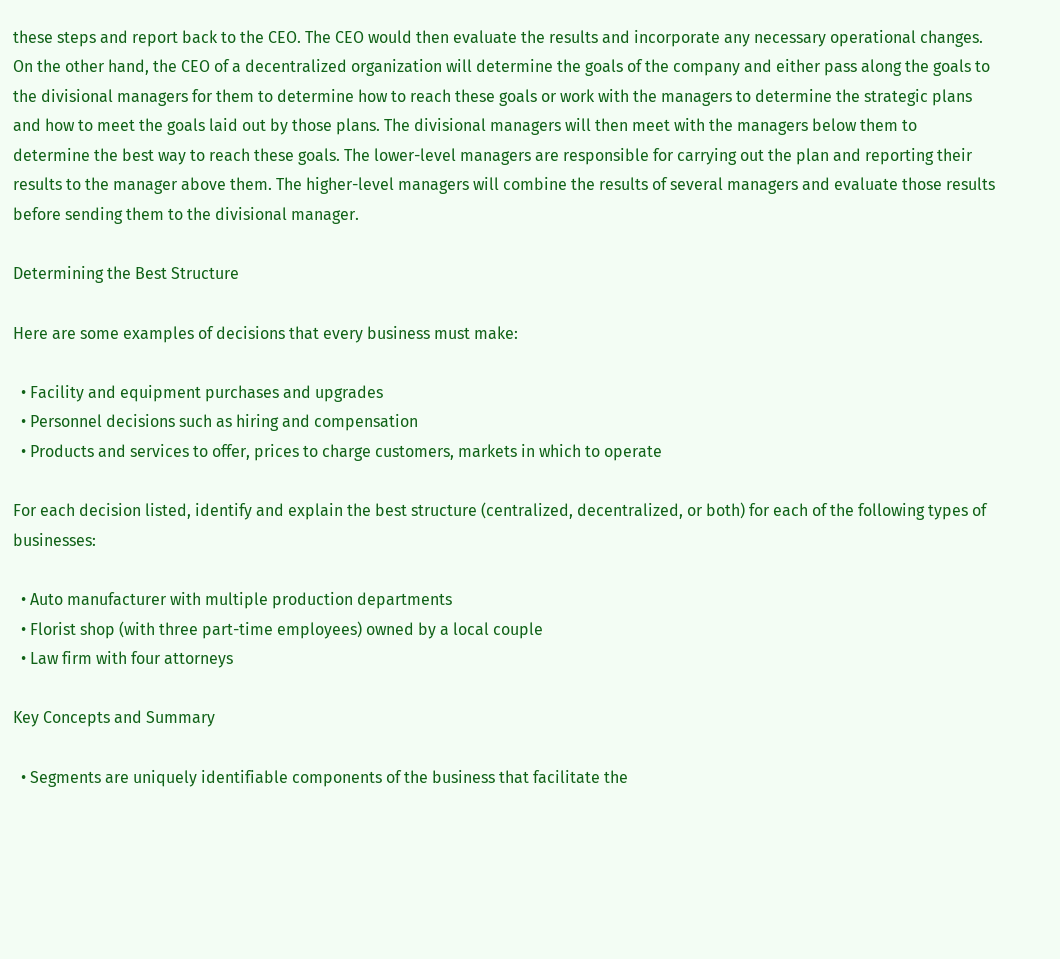these steps and report back to the CEO. The CEO would then evaluate the results and incorporate any necessary operational changes. On the other hand, the CEO of a decentralized organization will determine the goals of the company and either pass along the goals to the divisional managers for them to determine how to reach these goals or work with the managers to determine the strategic plans and how to meet the goals laid out by those plans. The divisional managers will then meet with the managers below them to determine the best way to reach these goals. The lower-level managers are responsible for carrying out the plan and reporting their results to the manager above them. The higher-level managers will combine the results of several managers and evaluate those results before sending them to the divisional manager.

Determining the Best Structure

Here are some examples of decisions that every business must make:

  • Facility and equipment purchases and upgrades
  • Personnel decisions such as hiring and compensation
  • Products and services to offer, prices to charge customers, markets in which to operate

For each decision listed, identify and explain the best structure (centralized, decentralized, or both) for each of the following types of businesses:

  • Auto manufacturer with multiple production departments
  • Florist shop (with three part-time employees) owned by a local couple
  • Law firm with four attorneys

Key Concepts and Summary

  • Segments are uniquely identifiable components of the business that facilitate the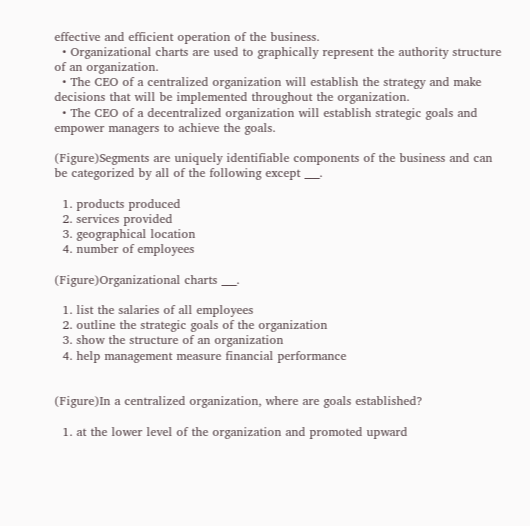effective and efficient operation of the business.
  • Organizational charts are used to graphically represent the authority structure of an organization.
  • The CEO of a centralized organization will establish the strategy and make decisions that will be implemented throughout the organization.
  • The CEO of a decentralized organization will establish strategic goals and empower managers to achieve the goals.

(Figure)Segments are uniquely identifiable components of the business and can be categorized by all of the following except ___.

  1. products produced
  2. services provided
  3. geographical location
  4. number of employees

(Figure)Organizational charts ___.

  1. list the salaries of all employees
  2. outline the strategic goals of the organization
  3. show the structure of an organization
  4. help management measure financial performance


(Figure)In a centralized organization, where are goals established?

  1. at the lower level of the organization and promoted upward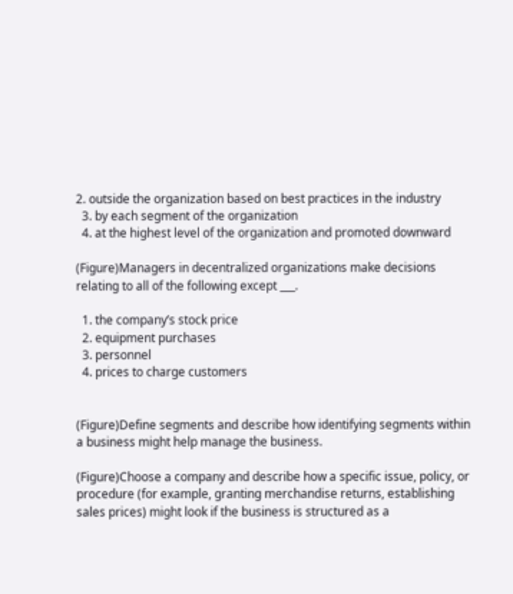2. outside the organization based on best practices in the industry
  3. by each segment of the organization
  4. at the highest level of the organization and promoted downward

(Figure)Managers in decentralized organizations make decisions relating to all of the following except ___.

  1. the company’s stock price
  2. equipment purchases
  3. personnel
  4. prices to charge customers


(Figure)Define segments and describe how identifying segments within a business might help manage the business.

(Figure)Choose a company and describe how a specific issue, policy, or procedure (for example, granting merchandise returns, establishing sales prices) might look if the business is structured as a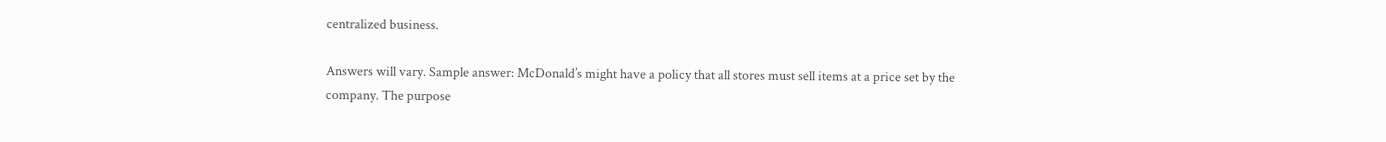centralized business.

Answers will vary. Sample answer: McDonald’s might have a policy that all stores must sell items at a price set by the company. The purpose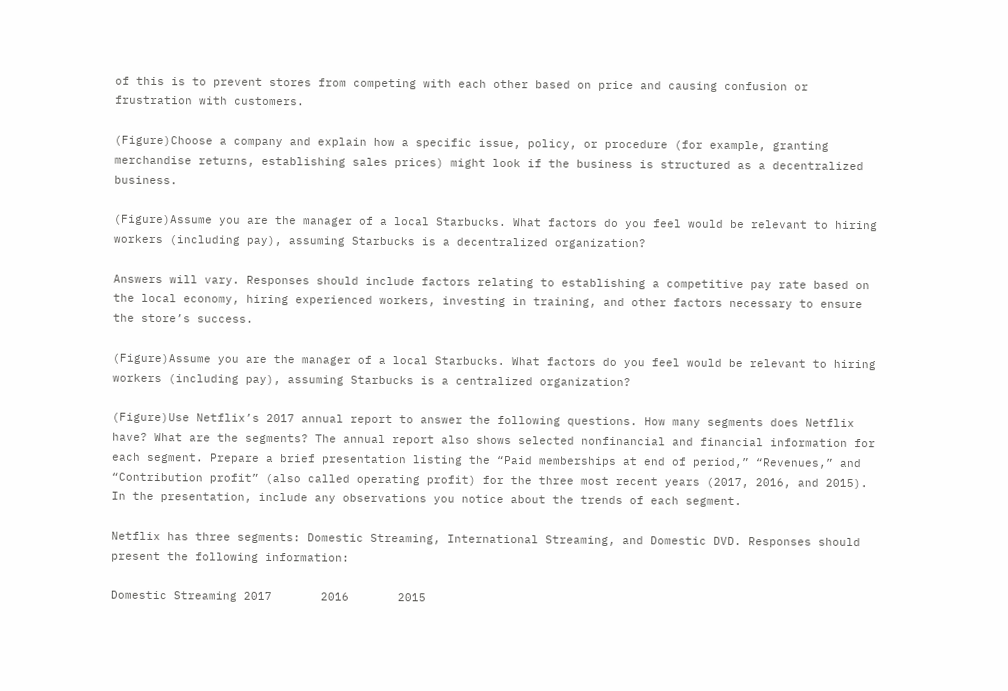of this is to prevent stores from competing with each other based on price and causing confusion or frustration with customers.

(Figure)Choose a company and explain how a specific issue, policy, or procedure (for example, granting merchandise returns, establishing sales prices) might look if the business is structured as a decentralized business.

(Figure)Assume you are the manager of a local Starbucks. What factors do you feel would be relevant to hiring workers (including pay), assuming Starbucks is a decentralized organization?

Answers will vary. Responses should include factors relating to establishing a competitive pay rate based on the local economy, hiring experienced workers, investing in training, and other factors necessary to ensure the store’s success.

(Figure)Assume you are the manager of a local Starbucks. What factors do you feel would be relevant to hiring workers (including pay), assuming Starbucks is a centralized organization?

(Figure)Use Netflix’s 2017 annual report to answer the following questions. How many segments does Netflix have? What are the segments? The annual report also shows selected nonfinancial and financial information for each segment. Prepare a brief presentation listing the “Paid memberships at end of period,” “Revenues,” and “Contribution profit” (also called operating profit) for the three most recent years (2017, 2016, and 2015). In the presentation, include any observations you notice about the trends of each segment.

Netflix has three segments: Domestic Streaming, International Streaming, and Domestic DVD. Responses should present the following information:

Domestic Streaming 2017       2016       2015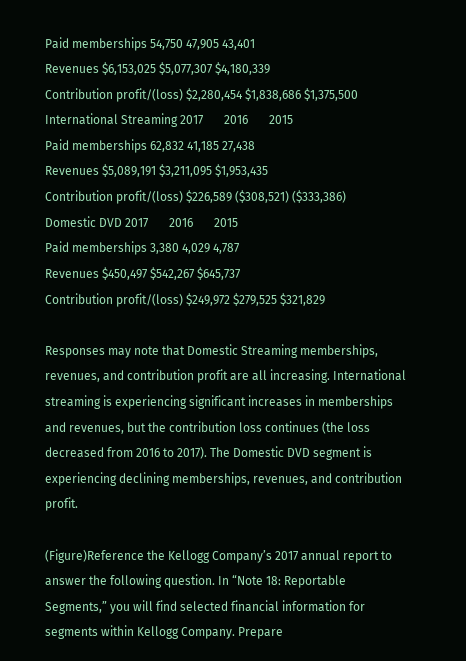Paid memberships 54,750 47,905 43,401
Revenues $6,153,025 $5,077,307 $4,180,339
Contribution profit/(loss) $2,280,454 $1,838,686 $1,375,500
International Streaming 2017       2016       2015
Paid memberships 62,832 41,185 27,438
Revenues $5,089,191 $3,211,095 $1,953,435
Contribution profit/(loss) $226,589 ($308,521) ($333,386)
Domestic DVD 2017       2016       2015
Paid memberships 3,380 4,029 4,787
Revenues $450,497 $542,267 $645,737
Contribution profit/(loss) $249,972 $279,525 $321,829

Responses may note that Domestic Streaming memberships, revenues, and contribution profit are all increasing. International streaming is experiencing significant increases in memberships and revenues, but the contribution loss continues (the loss decreased from 2016 to 2017). The Domestic DVD segment is experiencing declining memberships, revenues, and contribution profit.

(Figure)Reference the Kellogg Company’s 2017 annual report to answer the following question. In “Note 18: Reportable Segments,” you will find selected financial information for segments within Kellogg Company. Prepare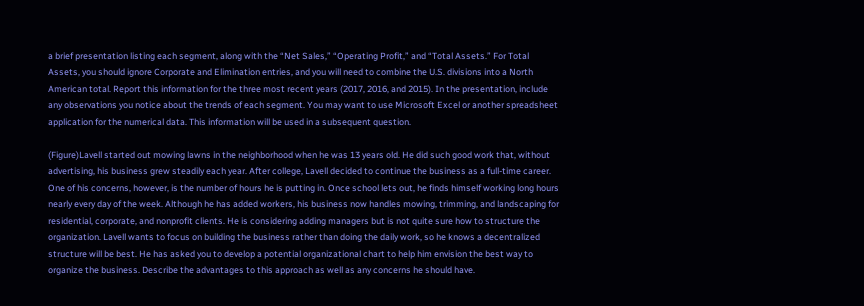a brief presentation listing each segment, along with the “Net Sales,” “Operating Profit,” and “Total Assets.” For Total Assets, you should ignore Corporate and Elimination entries, and you will need to combine the U.S. divisions into a North American total. Report this information for the three most recent years (2017, 2016, and 2015). In the presentation, include any observations you notice about the trends of each segment. You may want to use Microsoft Excel or another spreadsheet application for the numerical data. This information will be used in a subsequent question.

(Figure)Lavell started out mowing lawns in the neighborhood when he was 13 years old. He did such good work that, without advertising, his business grew steadily each year. After college, Lavell decided to continue the business as a full-time career. One of his concerns, however, is the number of hours he is putting in. Once school lets out, he finds himself working long hours nearly every day of the week. Although he has added workers, his business now handles mowing, trimming, and landscaping for residential, corporate, and nonprofit clients. He is considering adding managers but is not quite sure how to structure the organization. Lavell wants to focus on building the business rather than doing the daily work, so he knows a decentralized structure will be best. He has asked you to develop a potential organizational chart to help him envision the best way to organize the business. Describe the advantages to this approach as well as any concerns he should have.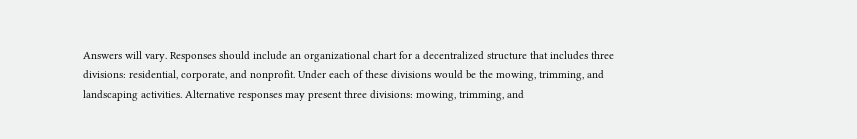Answers will vary. Responses should include an organizational chart for a decentralized structure that includes three divisions: residential, corporate, and nonprofit. Under each of these divisions would be the mowing, trimming, and landscaping activities. Alternative responses may present three divisions: mowing, trimming, and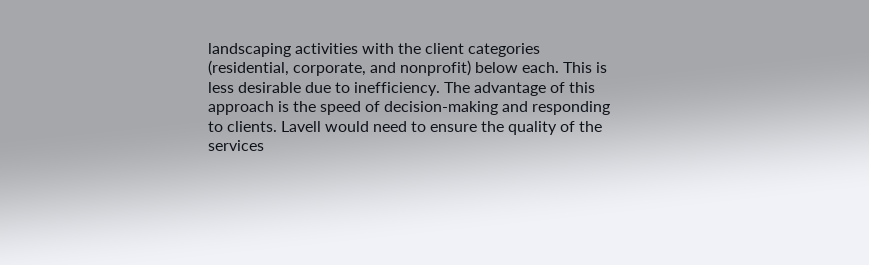landscaping activities with the client categories (residential, corporate, and nonprofit) below each. This is less desirable due to inefficiency. The advantage of this approach is the speed of decision-making and responding to clients. Lavell would need to ensure the quality of the services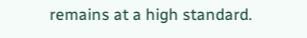remains at a high standard.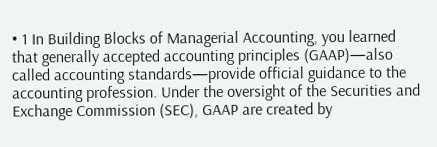• 1 In Building Blocks of Managerial Accounting, you learned that generally accepted accounting principles (GAAP)—also called accounting standards—provide official guidance to the accounting profession. Under the oversight of the Securities and Exchange Commission (SEC), GAAP are created by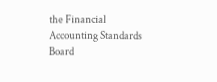the Financial Accounting Standards Board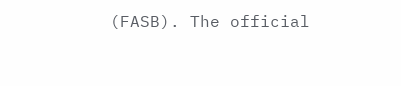(FASB). The official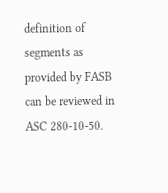definition of segments as provided by FASB can be reviewed in ASC 280-10-50.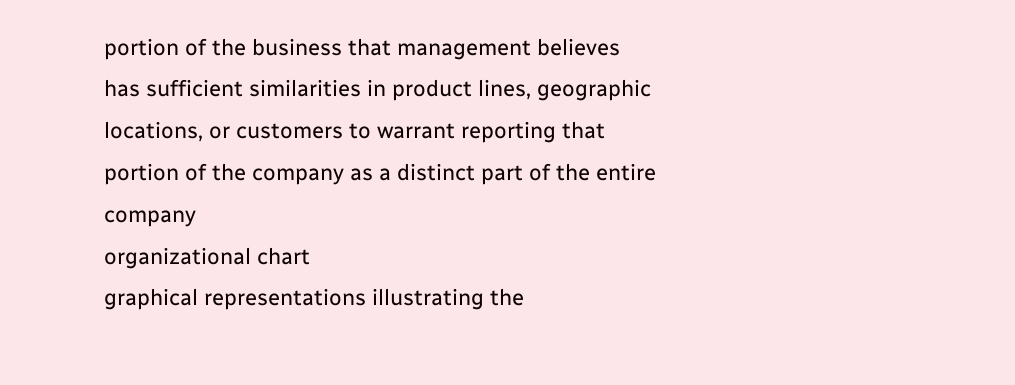portion of the business that management believes has sufficient similarities in product lines, geographic locations, or customers to warrant reporting that portion of the company as a distinct part of the entire company
organizational chart
graphical representations illustrating the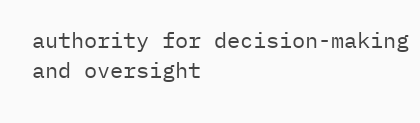authority for decision-making and oversight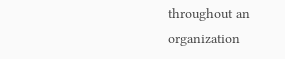throughout an organization